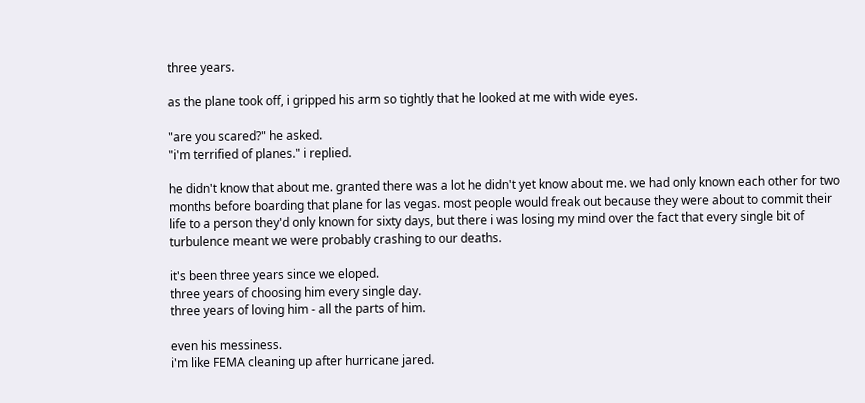three years.

as the plane took off, i gripped his arm so tightly that he looked at me with wide eyes.

"are you scared?" he asked.
"i'm terrified of planes." i replied.

he didn't know that about me. granted there was a lot he didn't yet know about me. we had only known each other for two months before boarding that plane for las vegas. most people would freak out because they were about to commit their life to a person they'd only known for sixty days, but there i was losing my mind over the fact that every single bit of turbulence meant we were probably crashing to our deaths.

it's been three years since we eloped.
three years of choosing him every single day.
three years of loving him - all the parts of him.

even his messiness.
i'm like FEMA cleaning up after hurricane jared.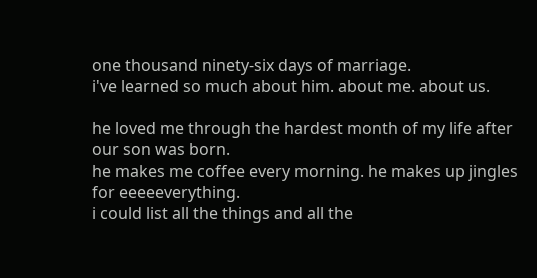one thousand ninety-six days of marriage.
i've learned so much about him. about me. about us.

he loved me through the hardest month of my life after our son was born.
he makes me coffee every morning. he makes up jingles for eeeeeverything.
i could list all the things and all the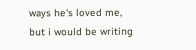ways he's loved me, but i would be writing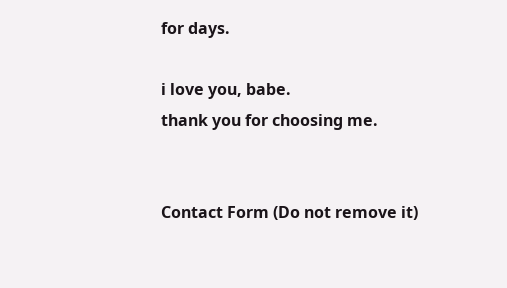for days.

i love you, babe.
thank you for choosing me.


Contact Form (Do not remove it)